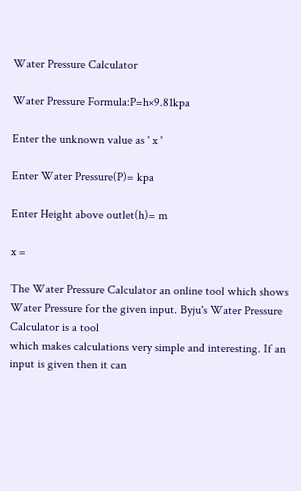Water Pressure Calculator

Water Pressure Formula:P=h×9.81kpa

Enter the unknown value as ' x '

Enter Water Pressure(P)= kpa

Enter Height above outlet(h)= m

x =

The Water Pressure Calculator an online tool which shows Water Pressure for the given input. Byju's Water Pressure Calculator is a tool
which makes calculations very simple and interesting. If an input is given then it can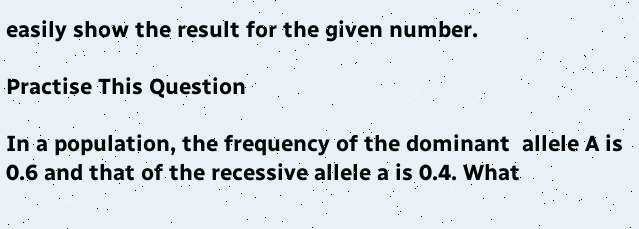easily show the result for the given number.

Practise This Question

In a population, the frequency of the dominant  allele A is 0.6 and that of the recessive allele a is 0.4. What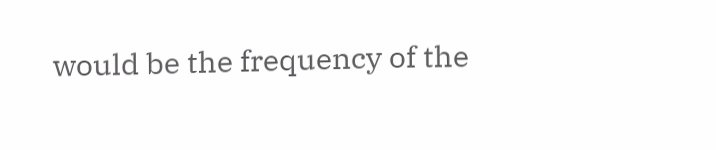would be the frequency of the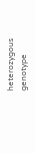heterozygous genotype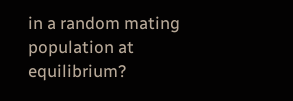in a random mating population at equilibrium?